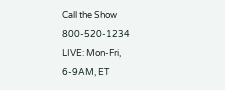Call the Show 800-520-1234
LIVE: Mon-Fri, 6-9AM, ET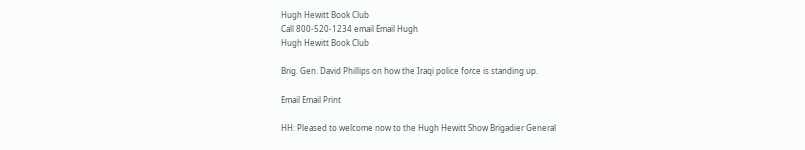Hugh Hewitt Book Club
Call 800-520-1234 email Email Hugh
Hugh Hewitt Book Club

Brig. Gen. David Phillips on how the Iraqi police force is standing up.

Email Email Print

HH: Pleased to welcome now to the Hugh Hewitt Show Brigadier General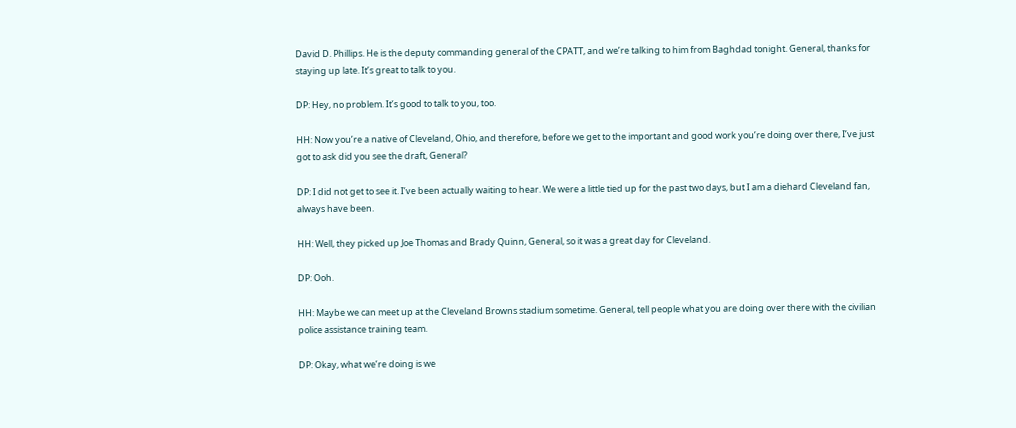David D. Phillips. He is the deputy commanding general of the CPATT, and we’re talking to him from Baghdad tonight. General, thanks for staying up late. It’s great to talk to you.

DP: Hey, no problem. It’s good to talk to you, too.

HH: Now you’re a native of Cleveland, Ohio, and therefore, before we get to the important and good work you’re doing over there, I’ve just got to ask did you see the draft, General?

DP: I did not get to see it. I’ve been actually waiting to hear. We were a little tied up for the past two days, but I am a diehard Cleveland fan, always have been.

HH: Well, they picked up Joe Thomas and Brady Quinn, General, so it was a great day for Cleveland.

DP: Ooh.

HH: Maybe we can meet up at the Cleveland Browns stadium sometime. General, tell people what you are doing over there with the civilian police assistance training team.

DP: Okay, what we’re doing is we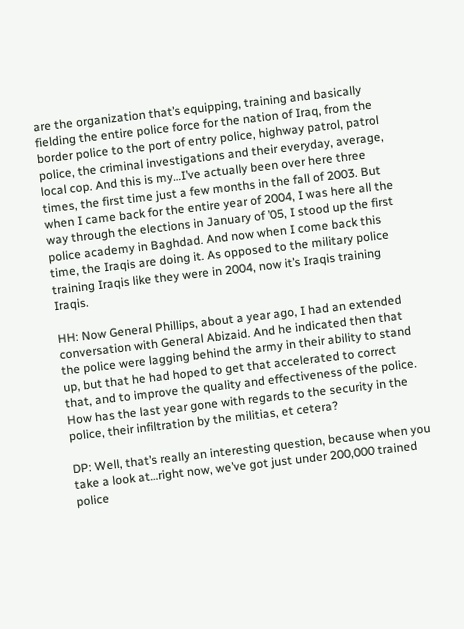are the organization that’s equipping, training and basically fielding the entire police force for the nation of Iraq, from the border police to the port of entry police, highway patrol, patrol police, the criminal investigations and their everyday, average, local cop. And this is my…I’ve actually been over here three times, the first time just a few months in the fall of 2003. But when I came back for the entire year of 2004, I was here all the way through the elections in January of ’05, I stood up the first police academy in Baghdad. And now when I come back this time, the Iraqis are doing it. As opposed to the military police training Iraqis like they were in 2004, now it’s Iraqis training Iraqis.

HH: Now General Phillips, about a year ago, I had an extended conversation with General Abizaid. And he indicated then that the police were lagging behind the army in their ability to stand up, but that he had hoped to get that accelerated to correct that, and to improve the quality and effectiveness of the police. How has the last year gone with regards to the security in the police, their infiltration by the militias, et cetera?

DP: Well, that’s really an interesting question, because when you take a look at…right now, we’ve got just under 200,000 trained police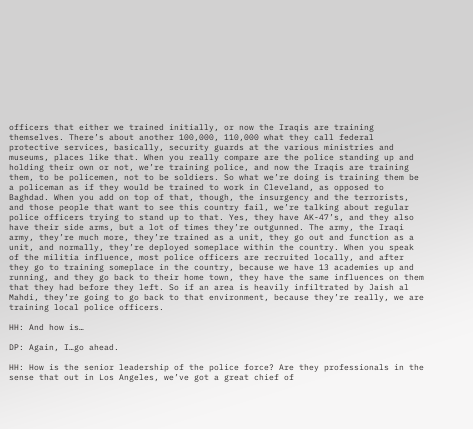officers that either we trained initially, or now the Iraqis are training themselves. There’s about another 100,000, 110,000 what they call federal protective services, basically, security guards at the various ministries and museums, places like that. When you really compare are the police standing up and holding their own or not, we’re training police, and now the Iraqis are training them, to be policemen, not to be soldiers. So what we’re doing is training them be a policeman as if they would be trained to work in Cleveland, as opposed to Baghdad. When you add on top of that, though, the insurgency and the terrorists, and those people that want to see this country fail, we’re talking about regular police officers trying to stand up to that. Yes, they have AK-47’s, and they also have their side arms, but a lot of times they’re outgunned. The army, the Iraqi army, they’re much more, they’re trained as a unit, they go out and function as a unit, and normally, they’re deployed someplace within the country. When you speak of the militia influence, most police officers are recruited locally, and after they go to training someplace in the country, because we have 13 academies up and running, and they go back to their home town, they have the same influences on them that they had before they left. So if an area is heavily infiltrated by Jaish al Mahdi, they’re going to go back to that environment, because they’re really, we are training local police officers.

HH: And how is…

DP: Again, I…go ahead.

HH: How is the senior leadership of the police force? Are they professionals in the sense that out in Los Angeles, we’ve got a great chief of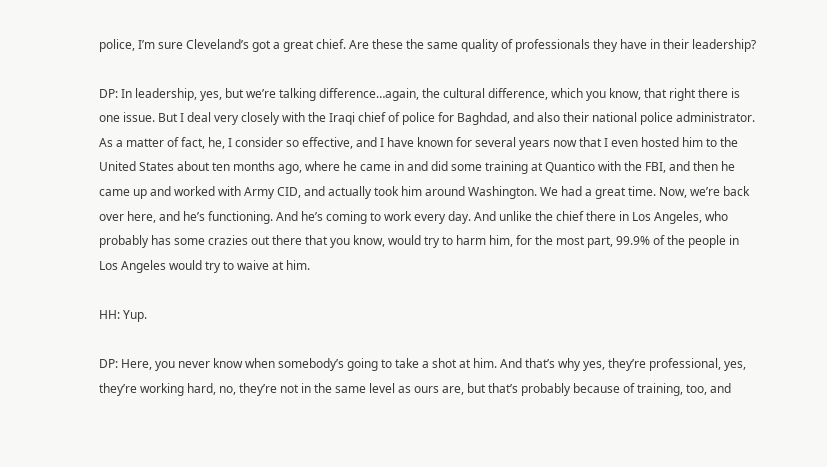police, I’m sure Cleveland’s got a great chief. Are these the same quality of professionals they have in their leadership?

DP: In leadership, yes, but we’re talking difference…again, the cultural difference, which you know, that right there is one issue. But I deal very closely with the Iraqi chief of police for Baghdad, and also their national police administrator. As a matter of fact, he, I consider so effective, and I have known for several years now that I even hosted him to the United States about ten months ago, where he came in and did some training at Quantico with the FBI, and then he came up and worked with Army CID, and actually took him around Washington. We had a great time. Now, we’re back over here, and he’s functioning. And he’s coming to work every day. And unlike the chief there in Los Angeles, who probably has some crazies out there that you know, would try to harm him, for the most part, 99.9% of the people in Los Angeles would try to waive at him.

HH: Yup.

DP: Here, you never know when somebody’s going to take a shot at him. And that’s why yes, they’re professional, yes, they’re working hard, no, they’re not in the same level as ours are, but that’s probably because of training, too, and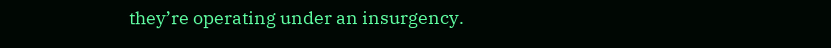they’re operating under an insurgency.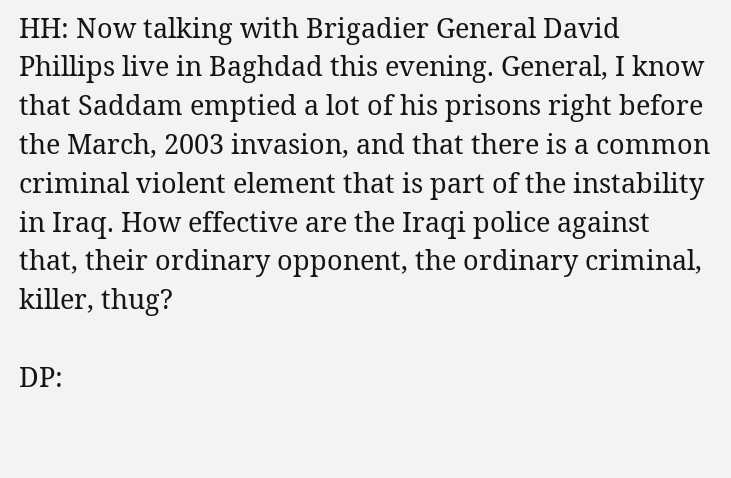HH: Now talking with Brigadier General David Phillips live in Baghdad this evening. General, I know that Saddam emptied a lot of his prisons right before the March, 2003 invasion, and that there is a common criminal violent element that is part of the instability in Iraq. How effective are the Iraqi police against that, their ordinary opponent, the ordinary criminal, killer, thug?

DP: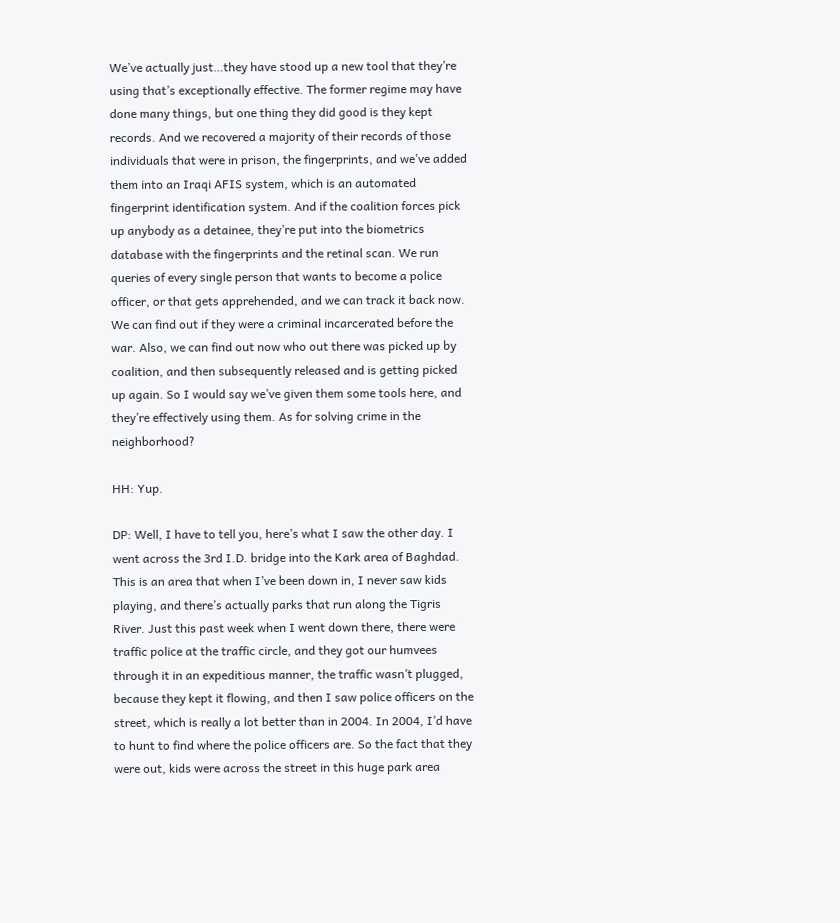We’ve actually just…they have stood up a new tool that they’re using that’s exceptionally effective. The former regime may have done many things, but one thing they did good is they kept records. And we recovered a majority of their records of those individuals that were in prison, the fingerprints, and we’ve added them into an Iraqi AFIS system, which is an automated fingerprint identification system. And if the coalition forces pick up anybody as a detainee, they’re put into the biometrics database with the fingerprints and the retinal scan. We run queries of every single person that wants to become a police officer, or that gets apprehended, and we can track it back now. We can find out if they were a criminal incarcerated before the war. Also, we can find out now who out there was picked up by coalition, and then subsequently released and is getting picked up again. So I would say we’ve given them some tools here, and they’re effectively using them. As for solving crime in the neighborhood?

HH: Yup.

DP: Well, I have to tell you, here’s what I saw the other day. I went across the 3rd I.D. bridge into the Kark area of Baghdad. This is an area that when I’ve been down in, I never saw kids playing, and there’s actually parks that run along the Tigris River. Just this past week when I went down there, there were traffic police at the traffic circle, and they got our humvees through it in an expeditious manner, the traffic wasn’t plugged, because they kept it flowing, and then I saw police officers on the street, which is really a lot better than in 2004. In 2004, I’d have to hunt to find where the police officers are. So the fact that they were out, kids were across the street in this huge park area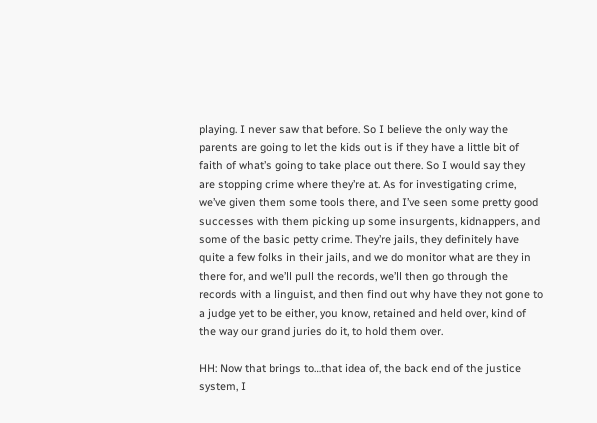playing. I never saw that before. So I believe the only way the parents are going to let the kids out is if they have a little bit of faith of what’s going to take place out there. So I would say they are stopping crime where they’re at. As for investigating crime, we’ve given them some tools there, and I’ve seen some pretty good successes with them picking up some insurgents, kidnappers, and some of the basic petty crime. They’re jails, they definitely have quite a few folks in their jails, and we do monitor what are they in there for, and we’ll pull the records, we’ll then go through the records with a linguist, and then find out why have they not gone to a judge yet to be either, you know, retained and held over, kind of the way our grand juries do it, to hold them over.

HH: Now that brings to…that idea of, the back end of the justice system, I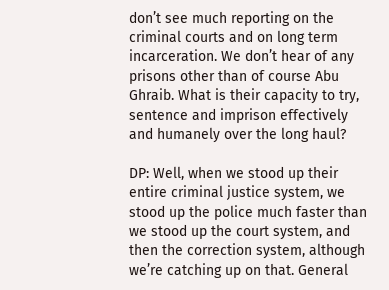don’t see much reporting on the criminal courts and on long term incarceration. We don’t hear of any prisons other than of course Abu Ghraib. What is their capacity to try, sentence and imprison effectively and humanely over the long haul?

DP: Well, when we stood up their entire criminal justice system, we stood up the police much faster than we stood up the court system, and then the correction system, although we’re catching up on that. General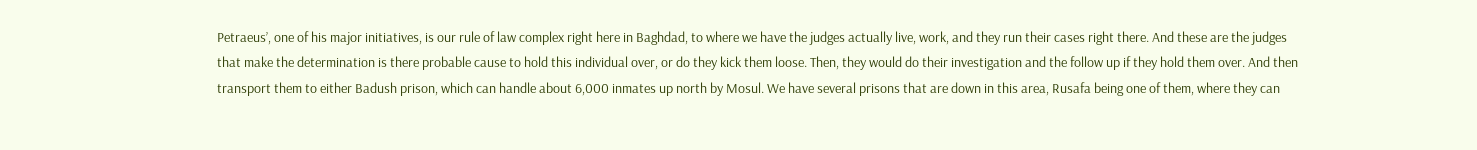Petraeus’, one of his major initiatives, is our rule of law complex right here in Baghdad, to where we have the judges actually live, work, and they run their cases right there. And these are the judges that make the determination is there probable cause to hold this individual over, or do they kick them loose. Then, they would do their investigation and the follow up if they hold them over. And then transport them to either Badush prison, which can handle about 6,000 inmates up north by Mosul. We have several prisons that are down in this area, Rusafa being one of them, where they can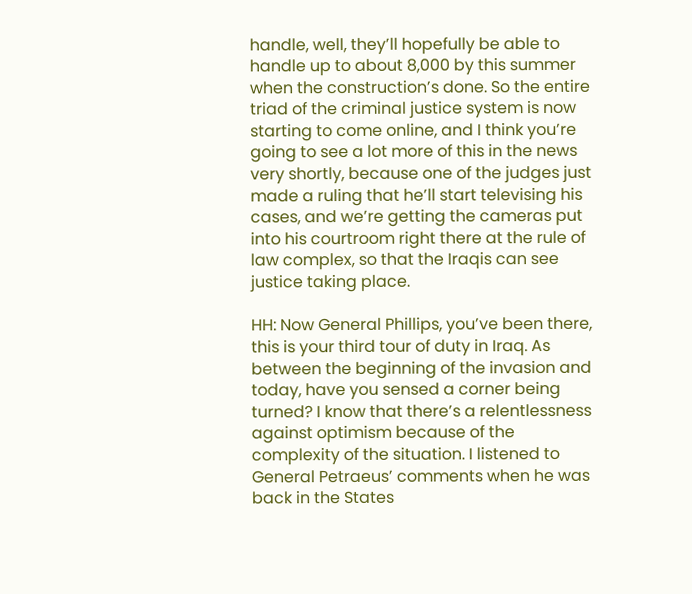handle, well, they’ll hopefully be able to handle up to about 8,000 by this summer when the construction’s done. So the entire triad of the criminal justice system is now starting to come online, and I think you’re going to see a lot more of this in the news very shortly, because one of the judges just made a ruling that he’ll start televising his cases, and we’re getting the cameras put into his courtroom right there at the rule of law complex, so that the Iraqis can see justice taking place.

HH: Now General Phillips, you’ve been there, this is your third tour of duty in Iraq. As between the beginning of the invasion and today, have you sensed a corner being turned? I know that there’s a relentlessness against optimism because of the complexity of the situation. I listened to General Petraeus’ comments when he was back in the States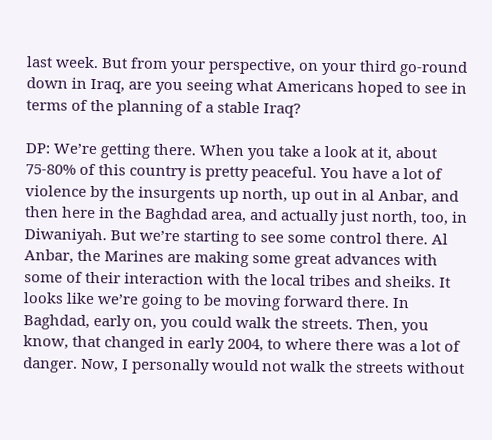last week. But from your perspective, on your third go-round down in Iraq, are you seeing what Americans hoped to see in terms of the planning of a stable Iraq?

DP: We’re getting there. When you take a look at it, about 75-80% of this country is pretty peaceful. You have a lot of violence by the insurgents up north, up out in al Anbar, and then here in the Baghdad area, and actually just north, too, in Diwaniyah. But we’re starting to see some control there. Al Anbar, the Marines are making some great advances with some of their interaction with the local tribes and sheiks. It looks like we’re going to be moving forward there. In Baghdad, early on, you could walk the streets. Then, you know, that changed in early 2004, to where there was a lot of danger. Now, I personally would not walk the streets without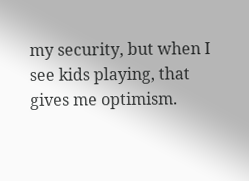my security, but when I see kids playing, that gives me optimism.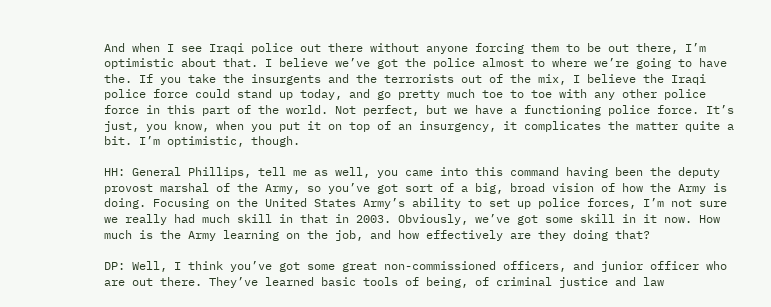And when I see Iraqi police out there without anyone forcing them to be out there, I’m optimistic about that. I believe we’ve got the police almost to where we’re going to have the. If you take the insurgents and the terrorists out of the mix, I believe the Iraqi police force could stand up today, and go pretty much toe to toe with any other police force in this part of the world. Not perfect, but we have a functioning police force. It’s just, you know, when you put it on top of an insurgency, it complicates the matter quite a bit. I’m optimistic, though.

HH: General Phillips, tell me as well, you came into this command having been the deputy provost marshal of the Army, so you’ve got sort of a big, broad vision of how the Army is doing. Focusing on the United States Army’s ability to set up police forces, I’m not sure we really had much skill in that in 2003. Obviously, we’ve got some skill in it now. How much is the Army learning on the job, and how effectively are they doing that?

DP: Well, I think you’ve got some great non-commissioned officers, and junior officer who are out there. They’ve learned basic tools of being, of criminal justice and law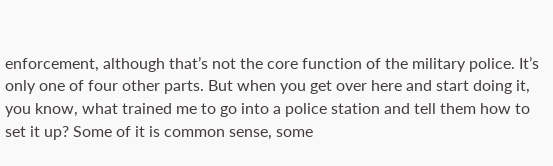enforcement, although that’s not the core function of the military police. It’s only one of four other parts. But when you get over here and start doing it, you know, what trained me to go into a police station and tell them how to set it up? Some of it is common sense, some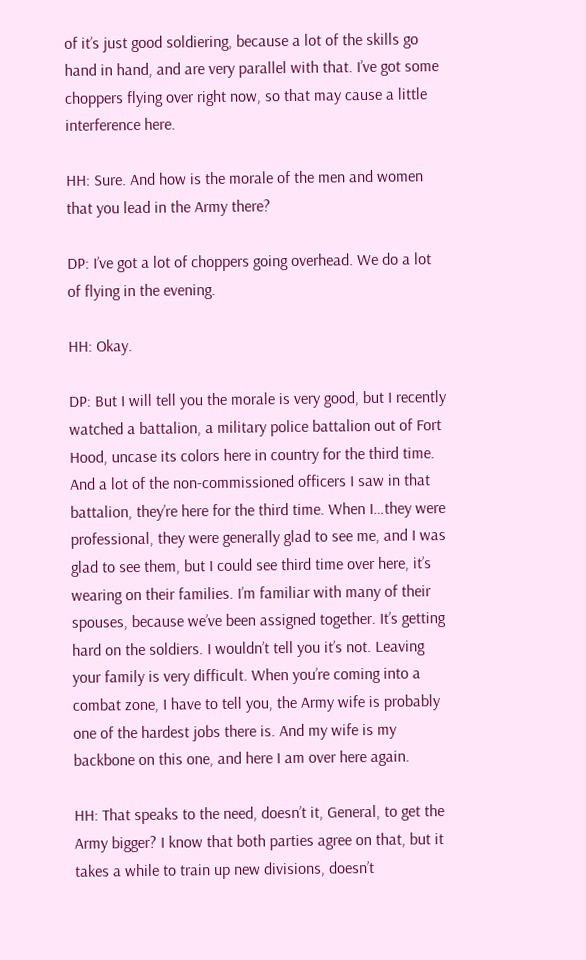of it’s just good soldiering, because a lot of the skills go hand in hand, and are very parallel with that. I’ve got some choppers flying over right now, so that may cause a little interference here.

HH: Sure. And how is the morale of the men and women that you lead in the Army there?

DP: I’ve got a lot of choppers going overhead. We do a lot of flying in the evening.

HH: Okay.

DP: But I will tell you the morale is very good, but I recently watched a battalion, a military police battalion out of Fort Hood, uncase its colors here in country for the third time. And a lot of the non-commissioned officers I saw in that battalion, they’re here for the third time. When I…they were professional, they were generally glad to see me, and I was glad to see them, but I could see third time over here, it’s wearing on their families. I’m familiar with many of their spouses, because we’ve been assigned together. It’s getting hard on the soldiers. I wouldn’t tell you it’s not. Leaving your family is very difficult. When you’re coming into a combat zone, I have to tell you, the Army wife is probably one of the hardest jobs there is. And my wife is my backbone on this one, and here I am over here again.

HH: That speaks to the need, doesn’t it, General, to get the Army bigger? I know that both parties agree on that, but it takes a while to train up new divisions, doesn’t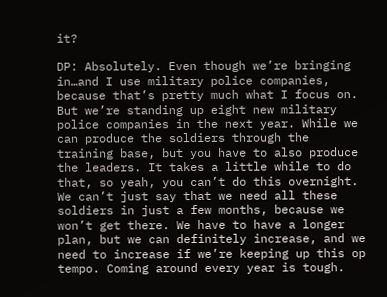it?

DP: Absolutely. Even though we’re bringing in…and I use military police companies, because that’s pretty much what I focus on. But we’re standing up eight new military police companies in the next year. While we can produce the soldiers through the training base, but you have to also produce the leaders. It takes a little while to do that, so yeah, you can’t do this overnight. We can’t just say that we need all these soldiers in just a few months, because we won’t get there. We have to have a longer plan, but we can definitely increase, and we need to increase if we’re keeping up this op tempo. Coming around every year is tough.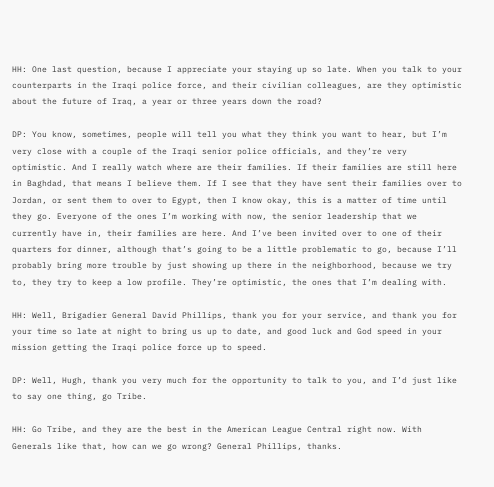HH: One last question, because I appreciate your staying up so late. When you talk to your counterparts in the Iraqi police force, and their civilian colleagues, are they optimistic about the future of Iraq, a year or three years down the road?

DP: You know, sometimes, people will tell you what they think you want to hear, but I’m very close with a couple of the Iraqi senior police officials, and they’re very optimistic. And I really watch where are their families. If their families are still here in Baghdad, that means I believe them. If I see that they have sent their families over to Jordan, or sent them to over to Egypt, then I know okay, this is a matter of time until they go. Everyone of the ones I’m working with now, the senior leadership that we currently have in, their families are here. And I’ve been invited over to one of their quarters for dinner, although that’s going to be a little problematic to go, because I’ll probably bring more trouble by just showing up there in the neighborhood, because we try to, they try to keep a low profile. They’re optimistic, the ones that I’m dealing with.

HH: Well, Brigadier General David Phillips, thank you for your service, and thank you for your time so late at night to bring us up to date, and good luck and God speed in your mission getting the Iraqi police force up to speed.

DP: Well, Hugh, thank you very much for the opportunity to talk to you, and I’d just like to say one thing, go Tribe.

HH: Go Tribe, and they are the best in the American League Central right now. With Generals like that, how can we go wrong? General Phillips, thanks.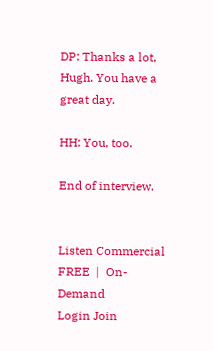DP: Thanks a lot, Hugh. You have a great day.

HH: You, too.

End of interview.


Listen Commercial FREE  |  On-Demand
Login Join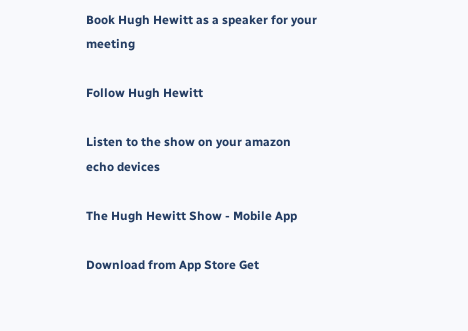Book Hugh Hewitt as a speaker for your meeting

Follow Hugh Hewitt

Listen to the show on your amazon echo devices

The Hugh Hewitt Show - Mobile App

Download from App Store Get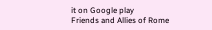it on Google play
Friends and Allies of Rome